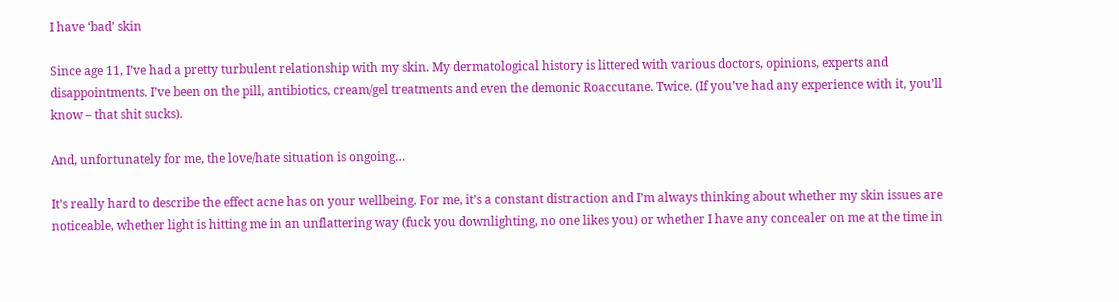I have ‘bad’ skin

Since age 11, I’ve had a pretty turbulent relationship with my skin. My dermatological history is littered with various doctors, opinions, experts and disappointments. I’ve been on the pill, antibiotics, cream/gel treatments and even the demonic Roaccutane. Twice. (If you’ve had any experience with it, you’ll know – that shit sucks).

And, unfortunately for me, the love/hate situation is ongoing…

It’s really hard to describe the effect acne has on your wellbeing. For me, it’s a constant distraction and I’m always thinking about whether my skin issues are noticeable, whether light is hitting me in an unflattering way (fuck you downlighting, no one likes you) or whether I have any concealer on me at the time in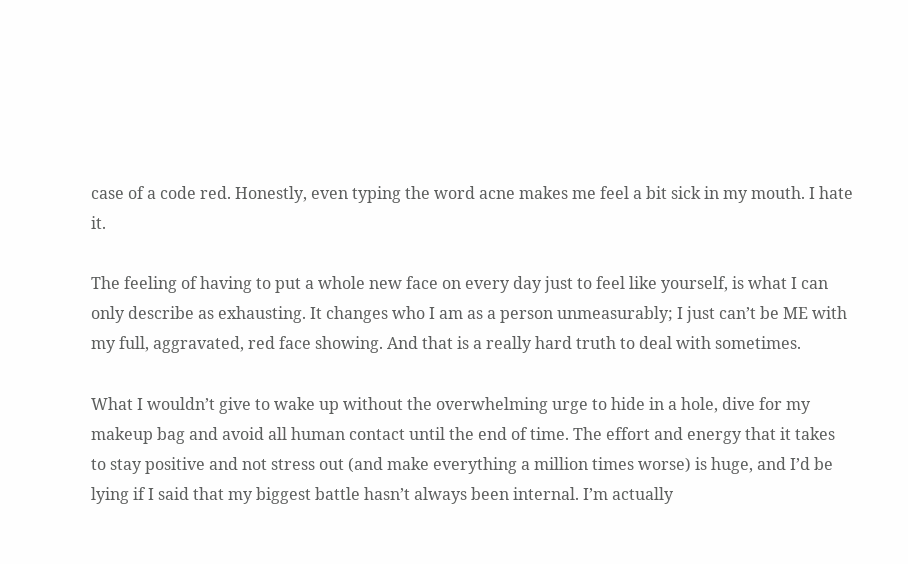case of a code red. Honestly, even typing the word acne makes me feel a bit sick in my mouth. I hate it.

The feeling of having to put a whole new face on every day just to feel like yourself, is what I can only describe as exhausting. It changes who I am as a person unmeasurably; I just can’t be ME with my full, aggravated, red face showing. And that is a really hard truth to deal with sometimes.

What I wouldn’t give to wake up without the overwhelming urge to hide in a hole, dive for my makeup bag and avoid all human contact until the end of time. The effort and energy that it takes to stay positive and not stress out (and make everything a million times worse) is huge, and I’d be lying if I said that my biggest battle hasn’t always been internal. I’m actually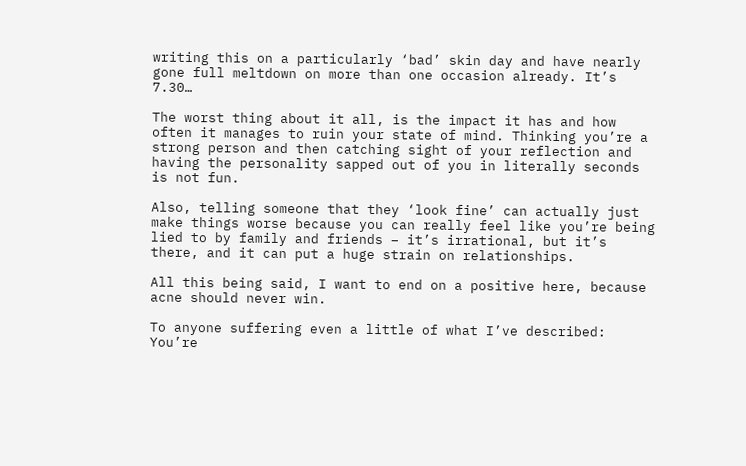writing this on a particularly ‘bad’ skin day and have nearly gone full meltdown on more than one occasion already. It’s 7.30…

The worst thing about it all, is the impact it has and how often it manages to ruin your state of mind. Thinking you’re a strong person and then catching sight of your reflection and having the personality sapped out of you in literally seconds is not fun.

Also, telling someone that they ‘look fine’ can actually just make things worse because you can really feel like you’re being lied to by family and friends – it’s irrational, but it’s there, and it can put a huge strain on relationships.

All this being said, I want to end on a positive here, because acne should never win.

To anyone suffering even a little of what I’ve described: You’re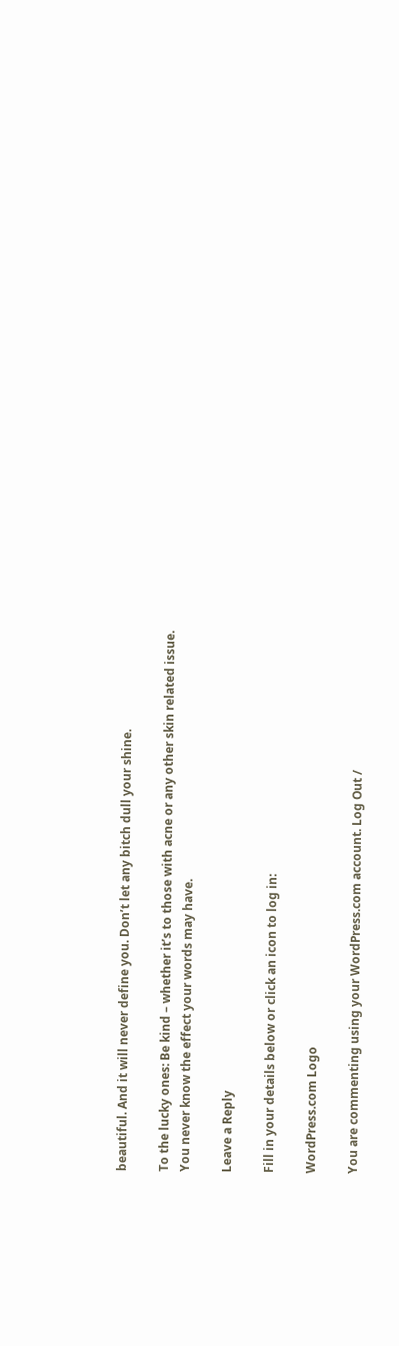beautiful. And it will never define you. Don’t let any bitch dull your shine.

To the lucky ones: Be kind – whether it’s to those with acne or any other skin related issue. You never know the effect your words may have.

Leave a Reply

Fill in your details below or click an icon to log in:

WordPress.com Logo

You are commenting using your WordPress.com account. Log Out /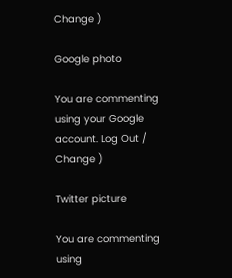Change )

Google photo

You are commenting using your Google account. Log Out /  Change )

Twitter picture

You are commenting using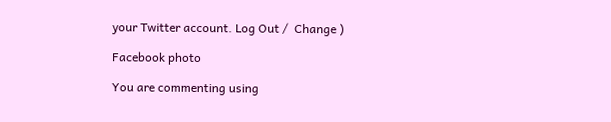your Twitter account. Log Out /  Change )

Facebook photo

You are commenting using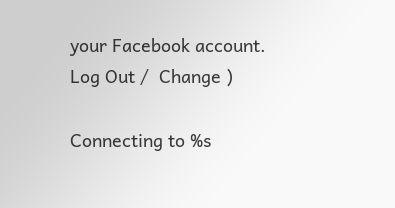your Facebook account. Log Out /  Change )

Connecting to %s